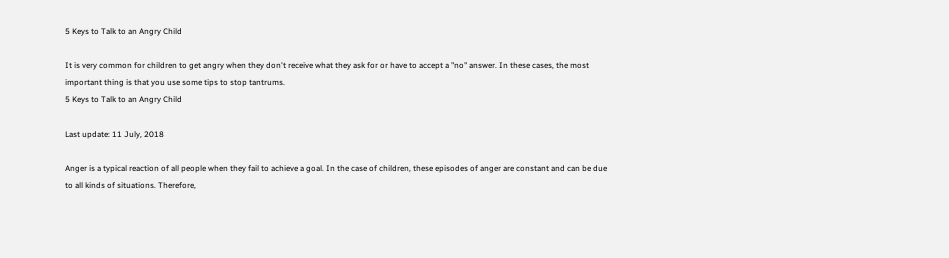5 Keys to Talk to an Angry Child

It is very common for children to get angry when they don't receive what they ask for or have to accept a "no" answer. In these cases, the most important thing is that you use some tips to stop tantrums.
5 Keys to Talk to an Angry Child

Last update: 11 July, 2018

Anger is a typical reaction of all people when they fail to achieve a goal. In the case of children, these episodes of anger are constant and can be due to all kinds of situations. Therefore,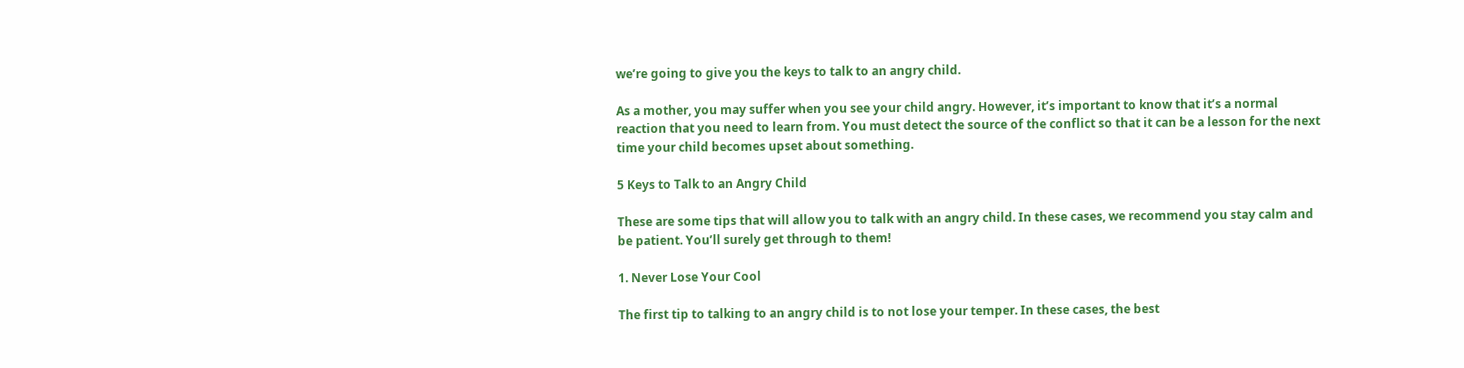we’re going to give you the keys to talk to an angry child.

As a mother, you may suffer when you see your child angry. However, it’s important to know that it’s a normal reaction that you need to learn from. You must detect the source of the conflict so that it can be a lesson for the next time your child becomes upset about something.

5 Keys to Talk to an Angry Child

These are some tips that will allow you to talk with an angry child. In these cases, we recommend you stay calm and be patient. You’ll surely get through to them!

1. Never Lose Your Cool

The first tip to talking to an angry child is to not lose your temper. In these cases, the best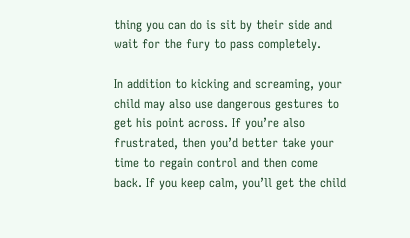thing you can do is sit by their side and wait for the fury to pass completely.

In addition to kicking and screaming, your child may also use dangerous gestures to get his point across. If you’re also frustrated, then you’d better take your time to regain control and then come back. If you keep calm, you’ll get the child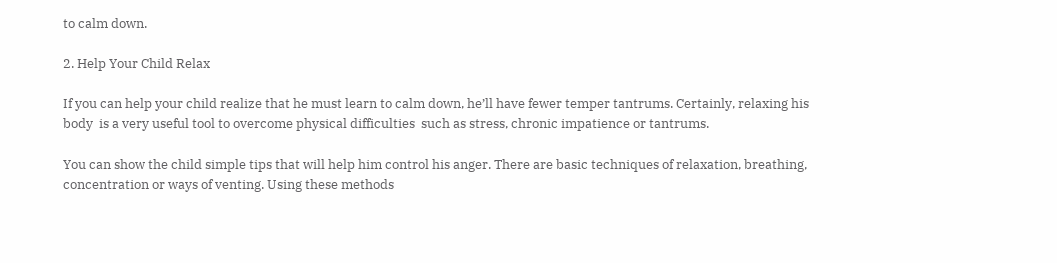to calm down.

2. Help Your Child Relax

If you can help your child realize that he must learn to calm down, he’ll have fewer temper tantrums. Certainly, relaxing his body  is a very useful tool to overcome physical difficulties  such as stress, chronic impatience or tantrums.

You can show the child simple tips that will help him control his anger. There are basic techniques of relaxation, breathing, concentration or ways of venting. Using these methods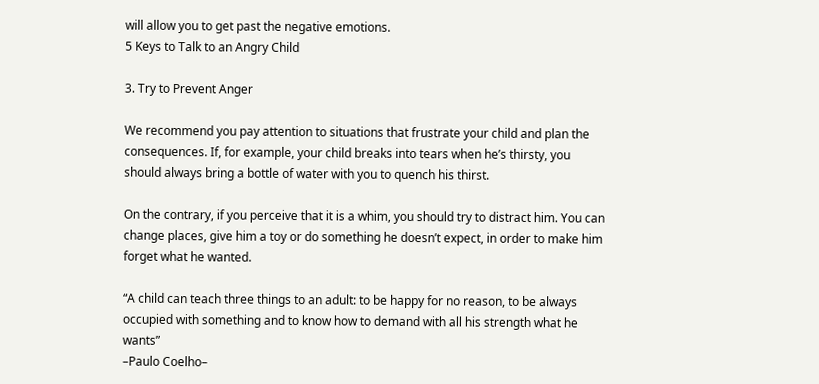will allow you to get past the negative emotions.
5 Keys to Talk to an Angry Child

3. Try to Prevent Anger

We recommend you pay attention to situations that frustrate your child and plan the consequences. If, for example, your child breaks into tears when he’s thirsty, you should always bring a bottle of water with you to quench his thirst.

On the contrary, if you perceive that it is a whim, you should try to distract him. You can change places, give him a toy or do something he doesn’t expect, in order to make him forget what he wanted.

“A child can teach three things to an adult: to be happy for no reason, to be always occupied with something and to know how to demand with all his strength what he wants”
–Paulo Coelho–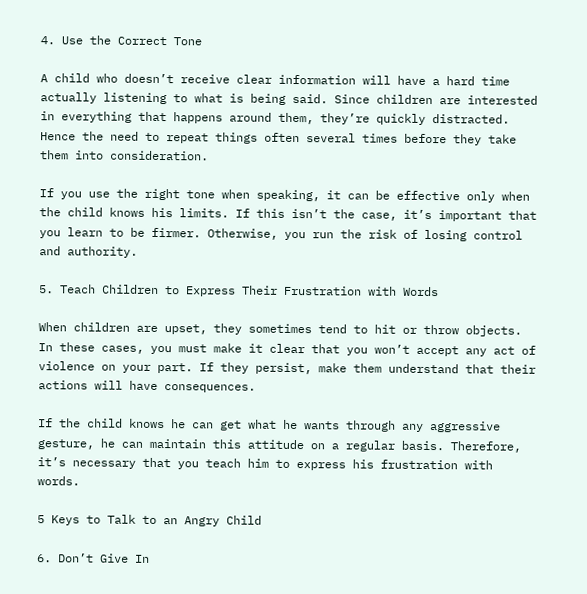4. Use the Correct Tone

A child who doesn’t receive clear information will have a hard time actually listening to what is being said. Since children are interested in everything that happens around them, they’re quickly distracted. Hence the need to repeat things often several times before they take them into consideration.

If you use the right tone when speaking, it can be effective only when the child knows his limits. If this isn’t the case, it’s important that you learn to be firmer. Otherwise, you run the risk of losing control and authority.

5. Teach Children to Express Their Frustration with Words

When children are upset, they sometimes tend to hit or throw objects. In these cases, you must make it clear that you won’t accept any act of violence on your part. If they persist, make them understand that their actions will have consequences.

If the child knows he can get what he wants through any aggressive gesture, he can maintain this attitude on a regular basis. Therefore, it’s necessary that you teach him to express his frustration with words.

5 Keys to Talk to an Angry Child

6. Don’t Give In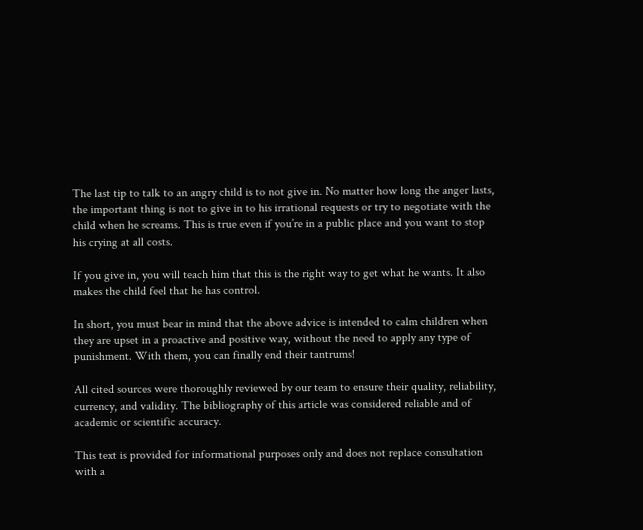The last tip to talk to an angry child is to not give in. No matter how long the anger lasts, the important thing is not to give in to his irrational requests or try to negotiate with the child when he screams. This is true even if you’re in a public place and you want to stop his crying at all costs.

If you give in, you will teach him that this is the right way to get what he wants. It also makes the child feel that he has control.

In short, you must bear in mind that the above advice is intended to calm children when they are upset in a proactive and positive way, without the need to apply any type of punishment. With them, you can finally end their tantrums!

All cited sources were thoroughly reviewed by our team to ensure their quality, reliability, currency, and validity. The bibliography of this article was considered reliable and of academic or scientific accuracy.

This text is provided for informational purposes only and does not replace consultation with a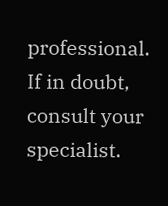professional. If in doubt, consult your specialist.